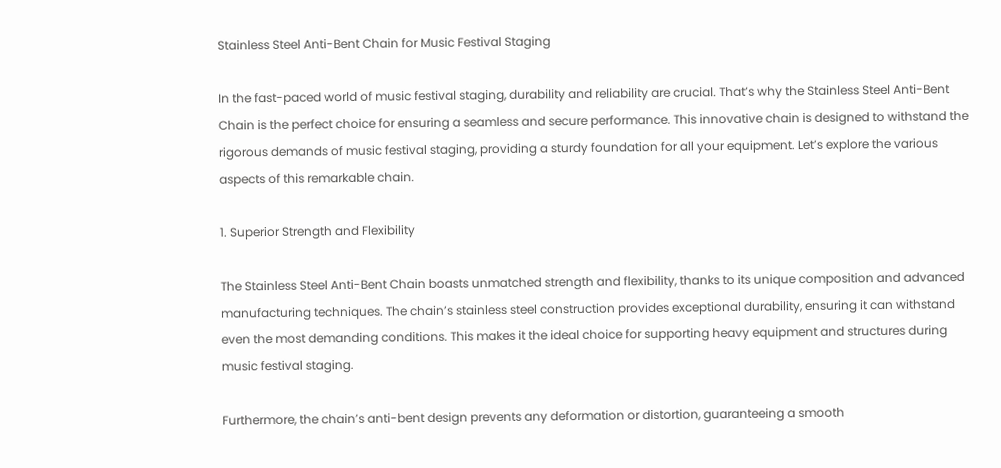Stainless Steel Anti-Bent Chain for Music Festival Staging

In the fast-paced world of music festival staging, durability and reliability are crucial. That’s why the Stainless Steel Anti-Bent Chain is the perfect choice for ensuring a seamless and secure performance. This innovative chain is designed to withstand the rigorous demands of music festival staging, providing a sturdy foundation for all your equipment. Let’s explore the various aspects of this remarkable chain.

1. Superior Strength and Flexibility

The Stainless Steel Anti-Bent Chain boasts unmatched strength and flexibility, thanks to its unique composition and advanced manufacturing techniques. The chain’s stainless steel construction provides exceptional durability, ensuring it can withstand even the most demanding conditions. This makes it the ideal choice for supporting heavy equipment and structures during music festival staging.

Furthermore, the chain’s anti-bent design prevents any deformation or distortion, guaranteeing a smooth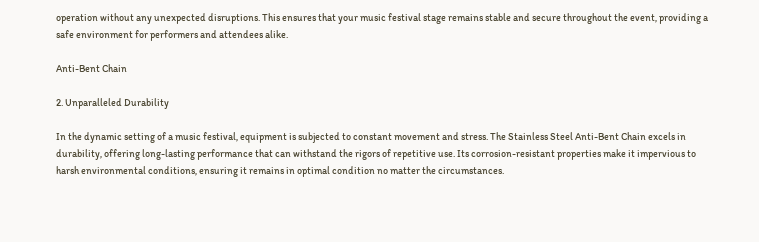operation without any unexpected disruptions. This ensures that your music festival stage remains stable and secure throughout the event, providing a safe environment for performers and attendees alike.

Anti-Bent Chain

2. Unparalleled Durability

In the dynamic setting of a music festival, equipment is subjected to constant movement and stress. The Stainless Steel Anti-Bent Chain excels in durability, offering long-lasting performance that can withstand the rigors of repetitive use. Its corrosion-resistant properties make it impervious to harsh environmental conditions, ensuring it remains in optimal condition no matter the circumstances.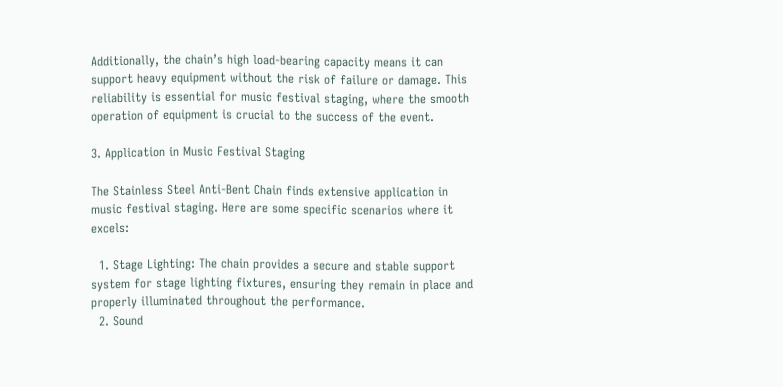Additionally, the chain’s high load-bearing capacity means it can support heavy equipment without the risk of failure or damage. This reliability is essential for music festival staging, where the smooth operation of equipment is crucial to the success of the event.

3. Application in Music Festival Staging

The Stainless Steel Anti-Bent Chain finds extensive application in music festival staging. Here are some specific scenarios where it excels:

  1. Stage Lighting: The chain provides a secure and stable support system for stage lighting fixtures, ensuring they remain in place and properly illuminated throughout the performance.
  2. Sound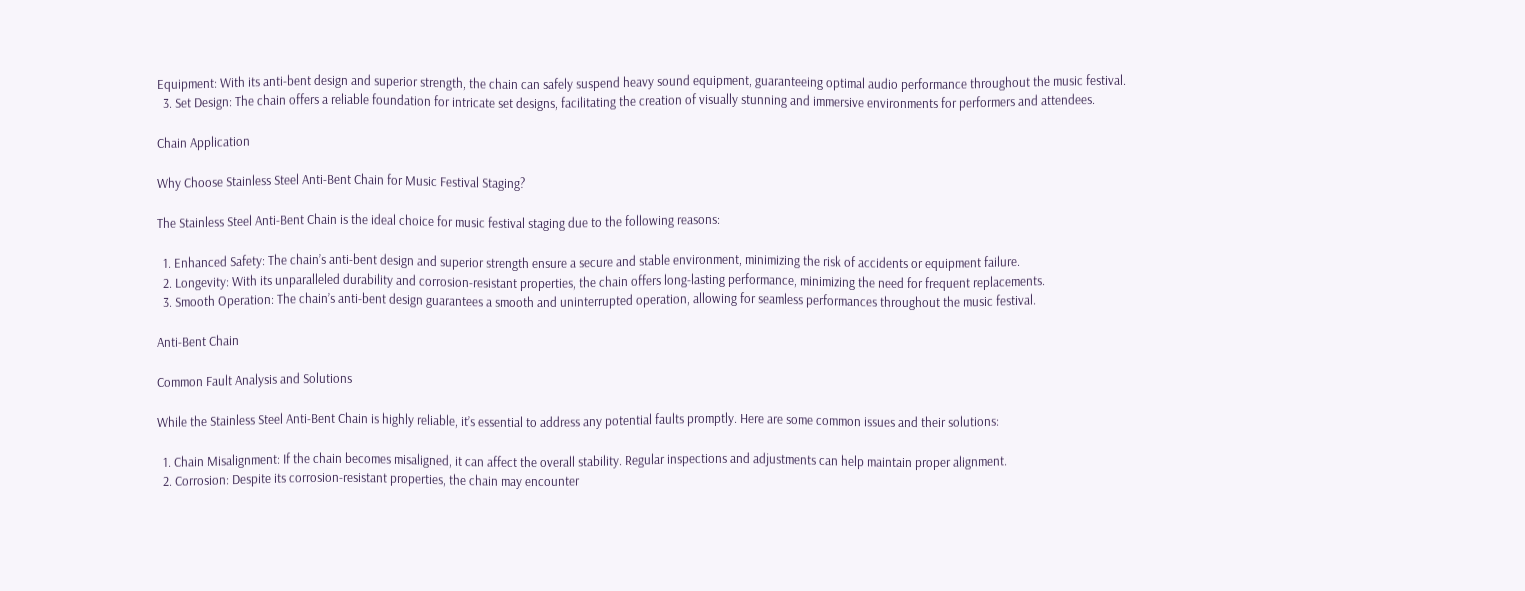Equipment: With its anti-bent design and superior strength, the chain can safely suspend heavy sound equipment, guaranteeing optimal audio performance throughout the music festival.
  3. Set Design: The chain offers a reliable foundation for intricate set designs, facilitating the creation of visually stunning and immersive environments for performers and attendees.

Chain Application

Why Choose Stainless Steel Anti-Bent Chain for Music Festival Staging?

The Stainless Steel Anti-Bent Chain is the ideal choice for music festival staging due to the following reasons:

  1. Enhanced Safety: The chain’s anti-bent design and superior strength ensure a secure and stable environment, minimizing the risk of accidents or equipment failure.
  2. Longevity: With its unparalleled durability and corrosion-resistant properties, the chain offers long-lasting performance, minimizing the need for frequent replacements.
  3. Smooth Operation: The chain’s anti-bent design guarantees a smooth and uninterrupted operation, allowing for seamless performances throughout the music festival.

Anti-Bent Chain

Common Fault Analysis and Solutions

While the Stainless Steel Anti-Bent Chain is highly reliable, it’s essential to address any potential faults promptly. Here are some common issues and their solutions:

  1. Chain Misalignment: If the chain becomes misaligned, it can affect the overall stability. Regular inspections and adjustments can help maintain proper alignment.
  2. Corrosion: Despite its corrosion-resistant properties, the chain may encounter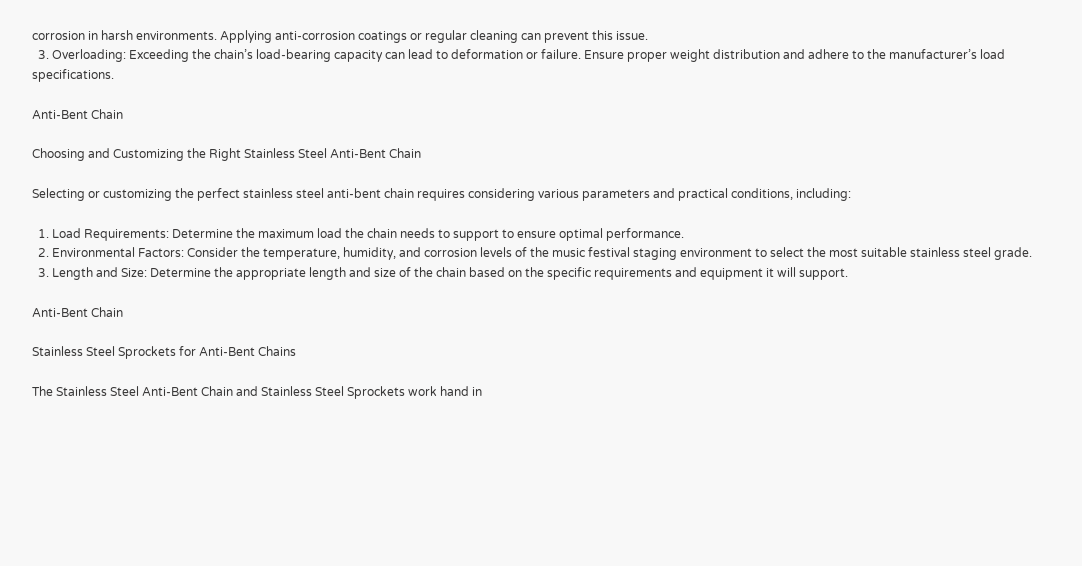corrosion in harsh environments. Applying anti-corrosion coatings or regular cleaning can prevent this issue.
  3. Overloading: Exceeding the chain’s load-bearing capacity can lead to deformation or failure. Ensure proper weight distribution and adhere to the manufacturer’s load specifications.

Anti-Bent Chain

Choosing and Customizing the Right Stainless Steel Anti-Bent Chain

Selecting or customizing the perfect stainless steel anti-bent chain requires considering various parameters and practical conditions, including:

  1. Load Requirements: Determine the maximum load the chain needs to support to ensure optimal performance.
  2. Environmental Factors: Consider the temperature, humidity, and corrosion levels of the music festival staging environment to select the most suitable stainless steel grade.
  3. Length and Size: Determine the appropriate length and size of the chain based on the specific requirements and equipment it will support.

Anti-Bent Chain

Stainless Steel Sprockets for Anti-Bent Chains

The Stainless Steel Anti-Bent Chain and Stainless Steel Sprockets work hand in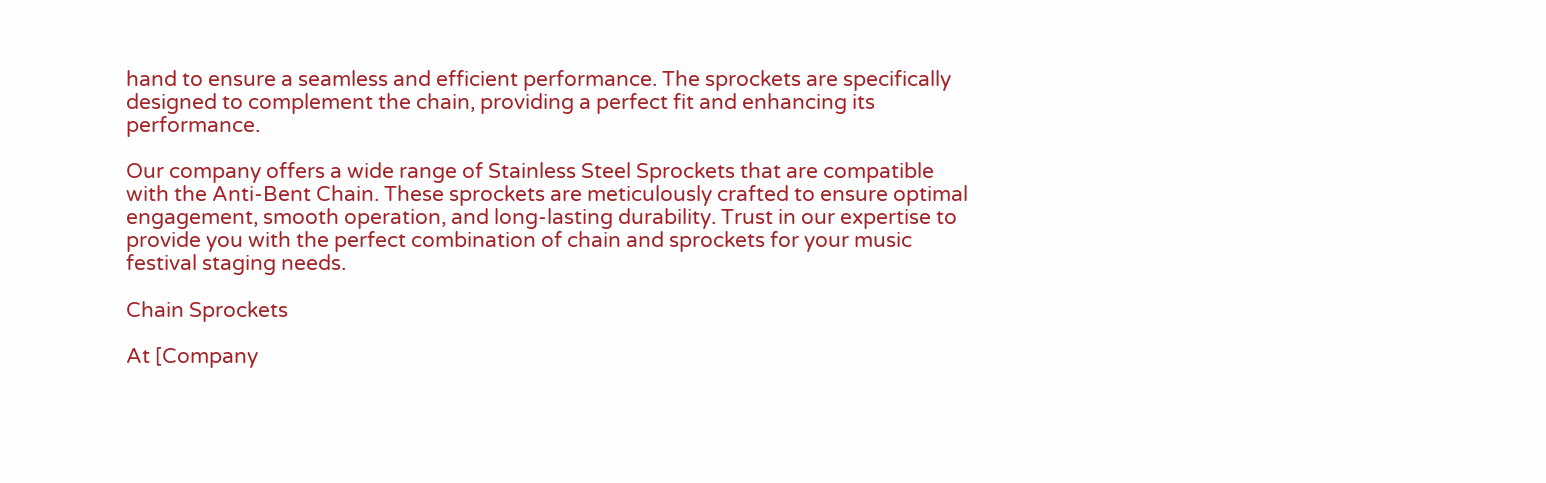hand to ensure a seamless and efficient performance. The sprockets are specifically designed to complement the chain, providing a perfect fit and enhancing its performance.

Our company offers a wide range of Stainless Steel Sprockets that are compatible with the Anti-Bent Chain. These sprockets are meticulously crafted to ensure optimal engagement, smooth operation, and long-lasting durability. Trust in our expertise to provide you with the perfect combination of chain and sprockets for your music festival staging needs.

Chain Sprockets

At [Company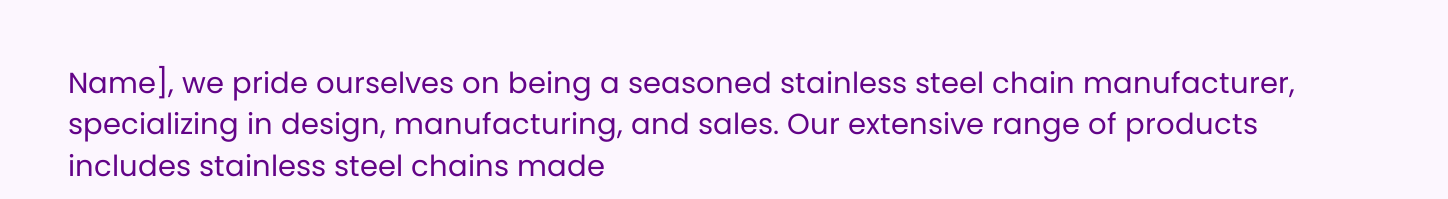Name], we pride ourselves on being a seasoned stainless steel chain manufacturer, specializing in design, manufacturing, and sales. Our extensive range of products includes stainless steel chains made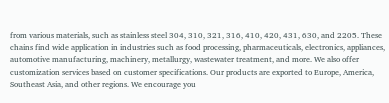from various materials, such as stainless steel 304, 310, 321, 316, 410, 420, 431, 630, and 2205. These chains find wide application in industries such as food processing, pharmaceuticals, electronics, appliances, automotive manufacturing, machinery, metallurgy, wastewater treatment, and more. We also offer customization services based on customer specifications. Our products are exported to Europe, America, Southeast Asia, and other regions. We encourage you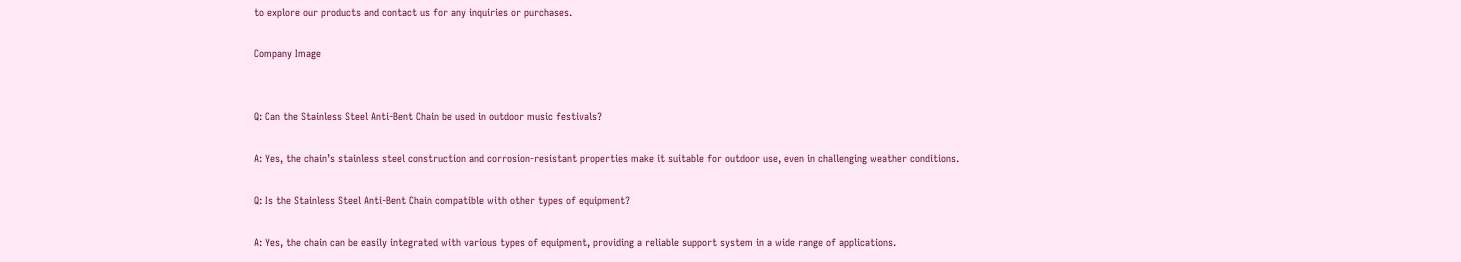to explore our products and contact us for any inquiries or purchases.

Company Image


Q: Can the Stainless Steel Anti-Bent Chain be used in outdoor music festivals?

A: Yes, the chain’s stainless steel construction and corrosion-resistant properties make it suitable for outdoor use, even in challenging weather conditions.

Q: Is the Stainless Steel Anti-Bent Chain compatible with other types of equipment?

A: Yes, the chain can be easily integrated with various types of equipment, providing a reliable support system in a wide range of applications.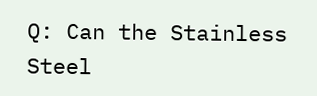Q: Can the Stainless Steel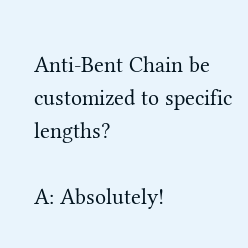Anti-Bent Chain be customized to specific lengths?

A: Absolutely!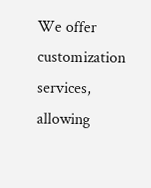We offer customization services, allowing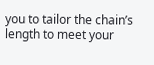you to tailor the chain’s length to meet your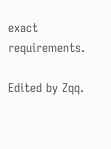exact requirements.

Edited by Zqq.